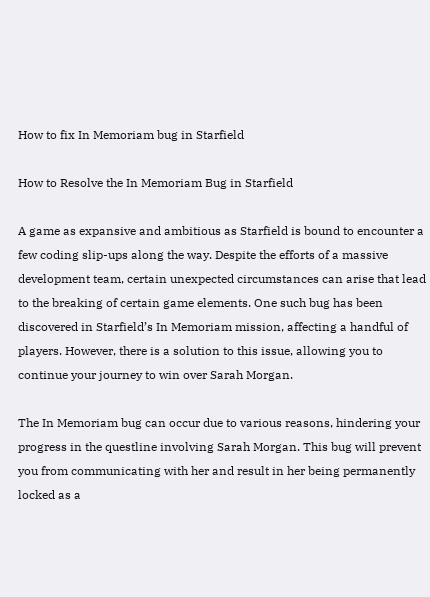How to fix In Memoriam bug in Starfield

How to Resolve the In Memoriam Bug in Starfield

A game as expansive and ambitious as Starfield is bound to encounter a few coding slip-ups along the way. Despite the efforts of a massive development team, certain unexpected circumstances can arise that lead to the breaking of certain game elements. One such bug has been discovered in Starfield’s In Memoriam mission, affecting a handful of players. However, there is a solution to this issue, allowing you to continue your journey to win over Sarah Morgan.

The In Memoriam bug can occur due to various reasons, hindering your progress in the questline involving Sarah Morgan. This bug will prevent you from communicating with her and result in her being permanently locked as a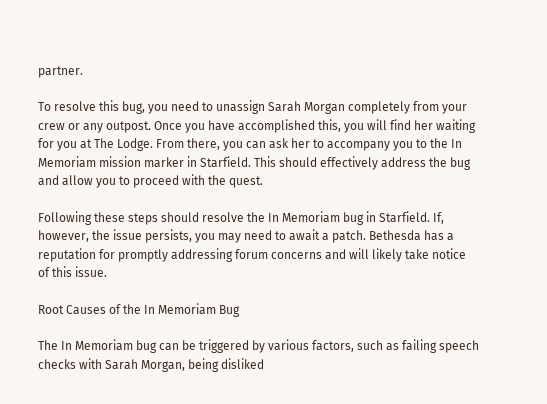partner.

To resolve this bug, you need to unassign Sarah Morgan completely from your crew or any outpost. Once you have accomplished this, you will find her waiting for you at The Lodge. From there, you can ask her to accompany you to the In Memoriam mission marker in Starfield. This should effectively address the bug and allow you to proceed with the quest.

Following these steps should resolve the In Memoriam bug in Starfield. If, however, the issue persists, you may need to await a patch. Bethesda has a reputation for promptly addressing forum concerns and will likely take notice of this issue.

Root Causes of the In Memoriam Bug

The In Memoriam bug can be triggered by various factors, such as failing speech checks with Sarah Morgan, being disliked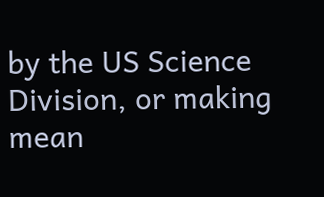by the US Science Division, or making mean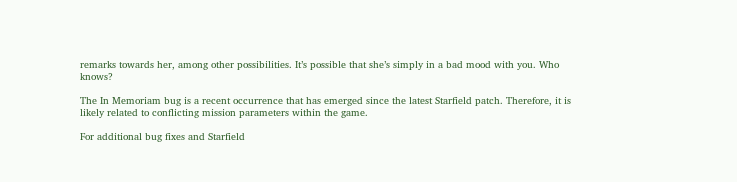remarks towards her, among other possibilities. It’s possible that she’s simply in a bad mood with you. Who knows?

The In Memoriam bug is a recent occurrence that has emerged since the latest Starfield patch. Therefore, it is likely related to conflicting mission parameters within the game.

For additional bug fixes and Starfield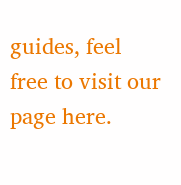guides, feel free to visit our page here.